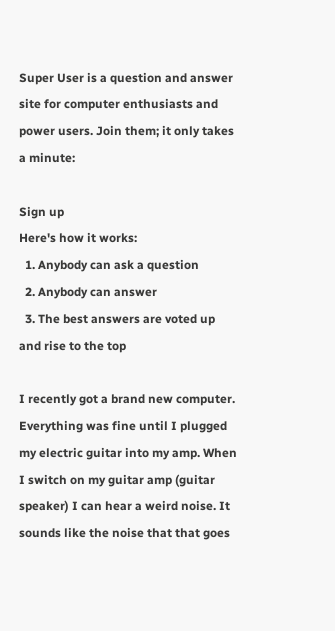Super User is a question and answer site for computer enthusiasts and power users. Join them; it only takes a minute:

Sign up
Here's how it works:
  1. Anybody can ask a question
  2. Anybody can answer
  3. The best answers are voted up and rise to the top

I recently got a brand new computer. Everything was fine until I plugged my electric guitar into my amp. When I switch on my guitar amp (guitar speaker) I can hear a weird noise. It sounds like the noise that that goes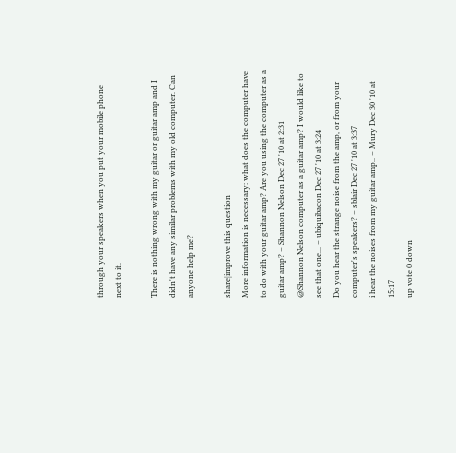through your speakers when you put your mobile phone next to it.

There is nothing wrong with my guitar or guitar amp and I didn't have any similar problems with my old computer. Can anyone help me?

share|improve this question
More information is necessary: what does the computer have to do with your guitar amp? Are you using the computer as a guitar amp? – Shannon Nelson Dec 27 '10 at 2:31
@Shannon Nelson computer as a guitar amp? I would like to see that one... – ubiquibacon Dec 27 '10 at 3:24
Do you hear the strange noise from the amp, or from your computer's speakers? – sblair Dec 27 '10 at 3:37
i hear the noises from my guitar amp.. – Mury Dec 30 '10 at 15:17
up vote 0 down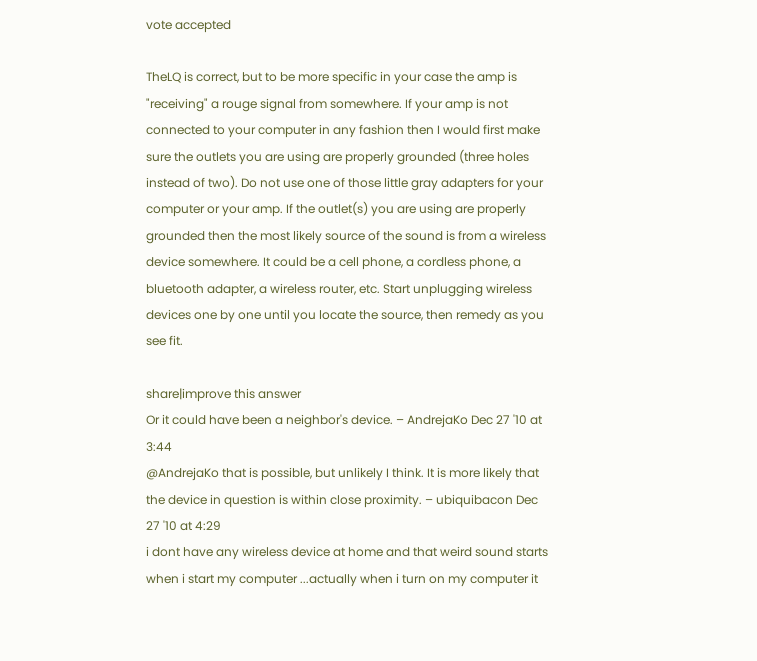vote accepted

TheLQ is correct, but to be more specific in your case the amp is "receiving" a rouge signal from somewhere. If your amp is not connected to your computer in any fashion then I would first make sure the outlets you are using are properly grounded (three holes instead of two). Do not use one of those little gray adapters for your computer or your amp. If the outlet(s) you are using are properly grounded then the most likely source of the sound is from a wireless device somewhere. It could be a cell phone, a cordless phone, a bluetooth adapter, a wireless router, etc. Start unplugging wireless devices one by one until you locate the source, then remedy as you see fit.

share|improve this answer
Or it could have been a neighbor's device. – AndrejaKo Dec 27 '10 at 3:44
@AndrejaKo that is possible, but unlikely I think. It is more likely that the device in question is within close proximity. – ubiquibacon Dec 27 '10 at 4:29
i dont have any wireless device at home and that weird sound starts when i start my computer ...actually when i turn on my computer it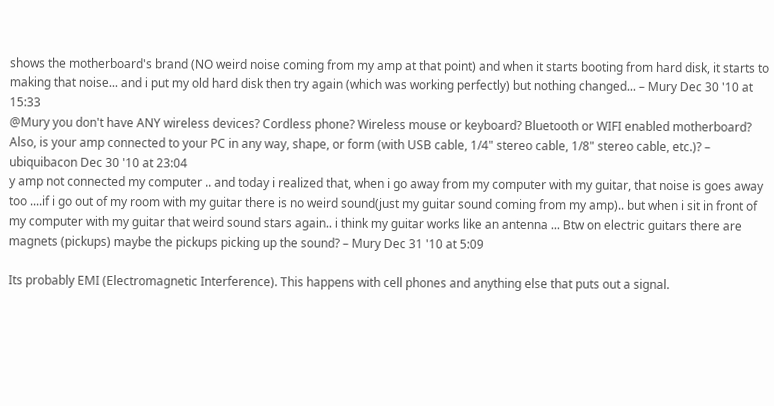shows the motherboard's brand (NO weird noise coming from my amp at that point) and when it starts booting from hard disk, it starts to making that noise... and i put my old hard disk then try again (which was working perfectly) but nothing changed... – Mury Dec 30 '10 at 15:33
@Mury you don't have ANY wireless devices? Cordless phone? Wireless mouse or keyboard? Bluetooth or WIFI enabled motherboard? Also, is your amp connected to your PC in any way, shape, or form (with USB cable, 1/4" stereo cable, 1/8" stereo cable, etc.)? – ubiquibacon Dec 30 '10 at 23:04
y amp not connected my computer .. and today i realized that, when i go away from my computer with my guitar, that noise is goes away too ....if i go out of my room with my guitar there is no weird sound(just my guitar sound coming from my amp).. but when i sit in front of my computer with my guitar that weird sound stars again.. i think my guitar works like an antenna ... Btw on electric guitars there are magnets (pickups) maybe the pickups picking up the sound? – Mury Dec 31 '10 at 5:09

Its probably EMI (Electromagnetic Interference). This happens with cell phones and anything else that puts out a signal.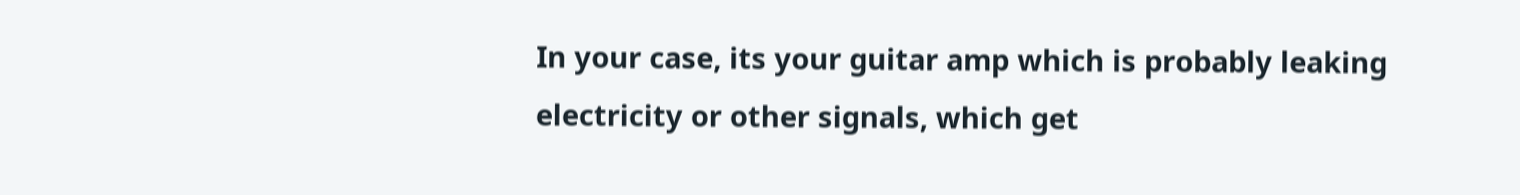In your case, its your guitar amp which is probably leaking electricity or other signals, which get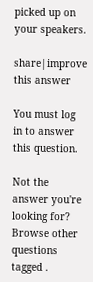picked up on your speakers.

share|improve this answer

You must log in to answer this question.

Not the answer you're looking for? Browse other questions tagged .